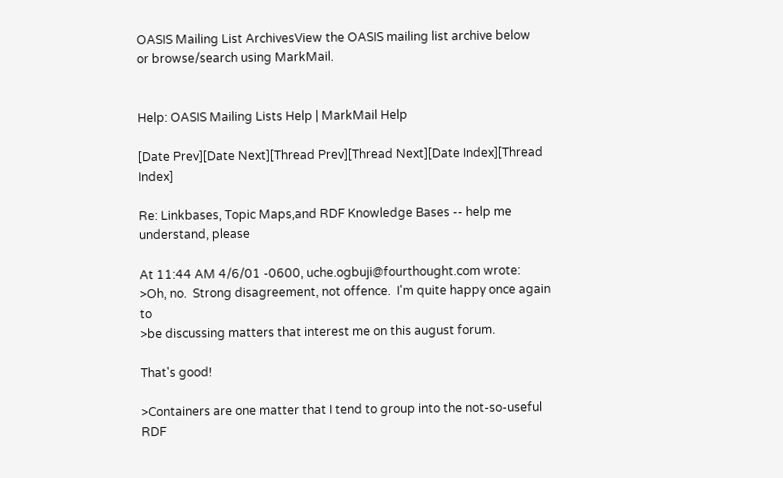OASIS Mailing List ArchivesView the OASIS mailing list archive below
or browse/search using MarkMail.


Help: OASIS Mailing Lists Help | MarkMail Help

[Date Prev][Date Next][Thread Prev][Thread Next][Date Index][Thread Index]

Re: Linkbases, Topic Maps,and RDF Knowledge Bases -- help me understand, please

At 11:44 AM 4/6/01 -0600, uche.ogbuji@fourthought.com wrote:
>Oh, no.  Strong disagreement, not offence.  I'm quite happy once again to
>be discussing matters that interest me on this august forum.

That's good!

>Containers are one matter that I tend to group into the not-so-useful RDF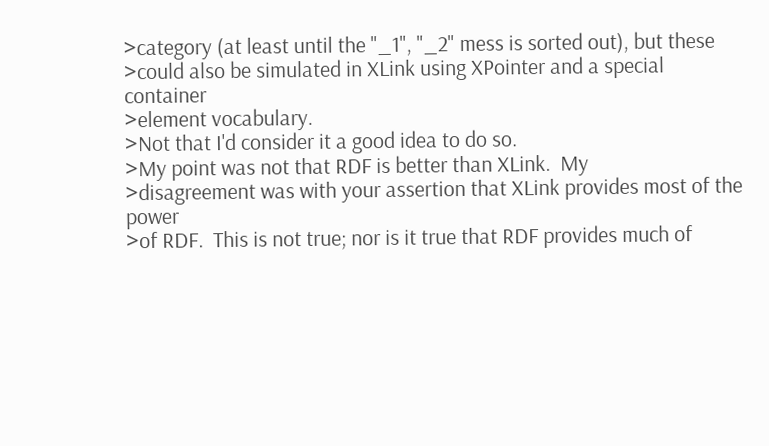>category (at least until the "_1", "_2" mess is sorted out), but these
>could also be simulated in XLink using XPointer and a special container
>element vocabulary.
>Not that I'd consider it a good idea to do so.
>My point was not that RDF is better than XLink.  My
>disagreement was with your assertion that XLink provides most of the power
>of RDF.  This is not true; nor is it true that RDF provides much of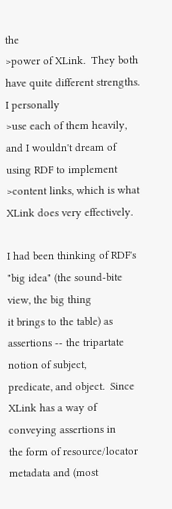the
>power of XLink.  They both have quite different strengths.  I personally
>use each of them heavily, and I wouldn't dream of using RDF to implement
>content links, which is what XLink does very effectively.

I had been thinking of RDF's "big idea" (the sound-bite view, the big thing
it brings to the table) as assertions -- the tripartate notion of subject,
predicate, and object.  Since XLink has a way of conveying assertions in
the form of resource/locator metadata and (most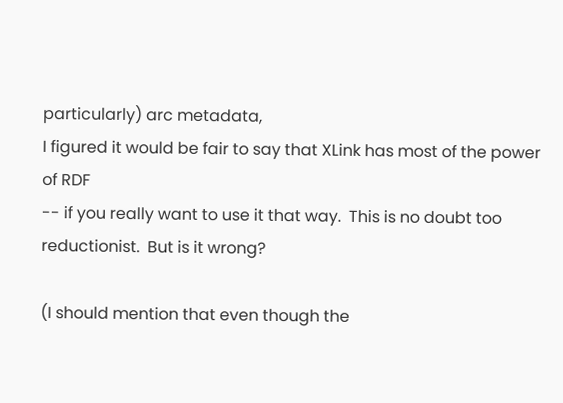particularly) arc metadata,
I figured it would be fair to say that XLink has most of the power of RDF
-- if you really want to use it that way.  This is no doubt too
reductionist.  But is it wrong?

(I should mention that even though the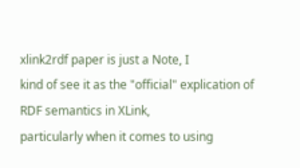xlink2rdf paper is just a Note, I
kind of see it as the "official" explication of RDF semantics in XLink,
particularly when it comes to using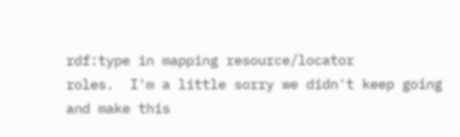rdf:type in mapping resource/locator
roles.  I'm a little sorry we didn't keep going and make this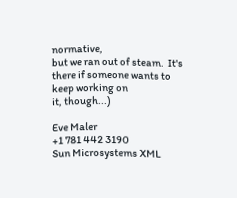normative,
but we ran out of steam.  It's there if someone wants to keep working on
it, though...)

Eve Maler                                             +1 781 442 3190
Sun Microsystems XML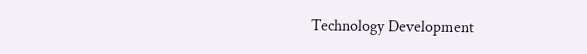Technology Development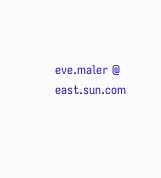eve.maler @ east.sun.com